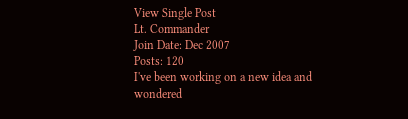View Single Post
Lt. Commander
Join Date: Dec 2007
Posts: 120
I've been working on a new idea and wondered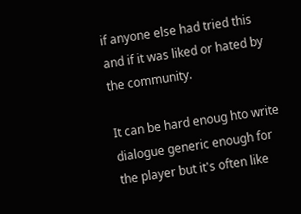if anyone else had tried this and if it was liked or hated by the community.

It can be hard enoug hto write dialogue generic enough for the player but it's often like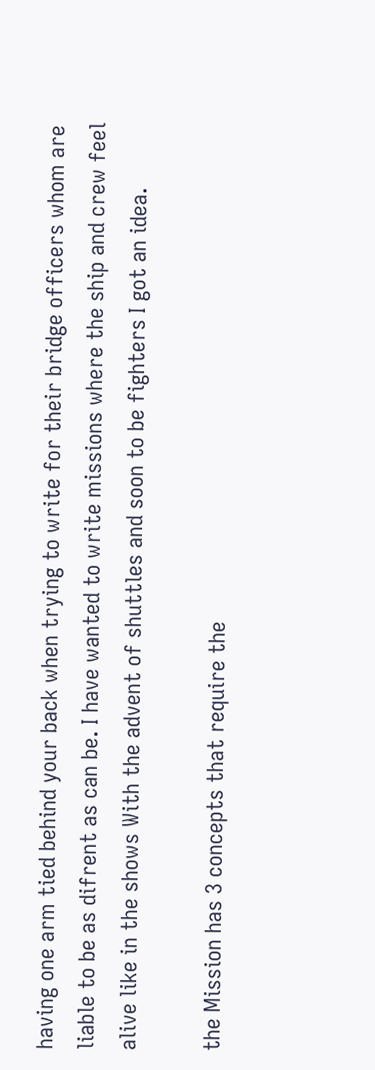having one arm tied behind your back when trying to write for their bridge officers whom are liable to be as difrent as can be. I have wanted to write missions where the ship and crew feel alive like in the shows With the advent of shuttles and soon to be fighters I got an idea.

the Mission has 3 concepts that require the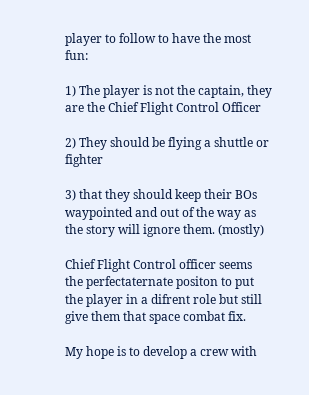player to follow to have the most fun:

1) The player is not the captain, they are the Chief Flight Control Officer

2) They should be flying a shuttle or fighter

3) that they should keep their BOs waypointed and out of the way as the story will ignore them. (mostly)

Chief Flight Control officer seems the perfectaternate positon to put the player in a difrent role but still give them that space combat fix.

My hope is to develop a crew with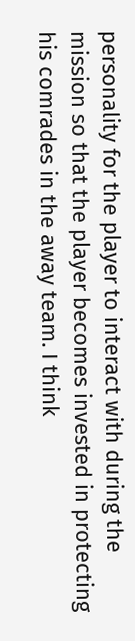personality for the player to interact with during the mission so that the player becomes invested in protecting his comrades in the away team. I think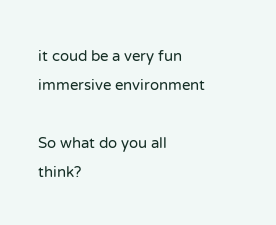it coud be a very fun immersive environment

So what do you all think?